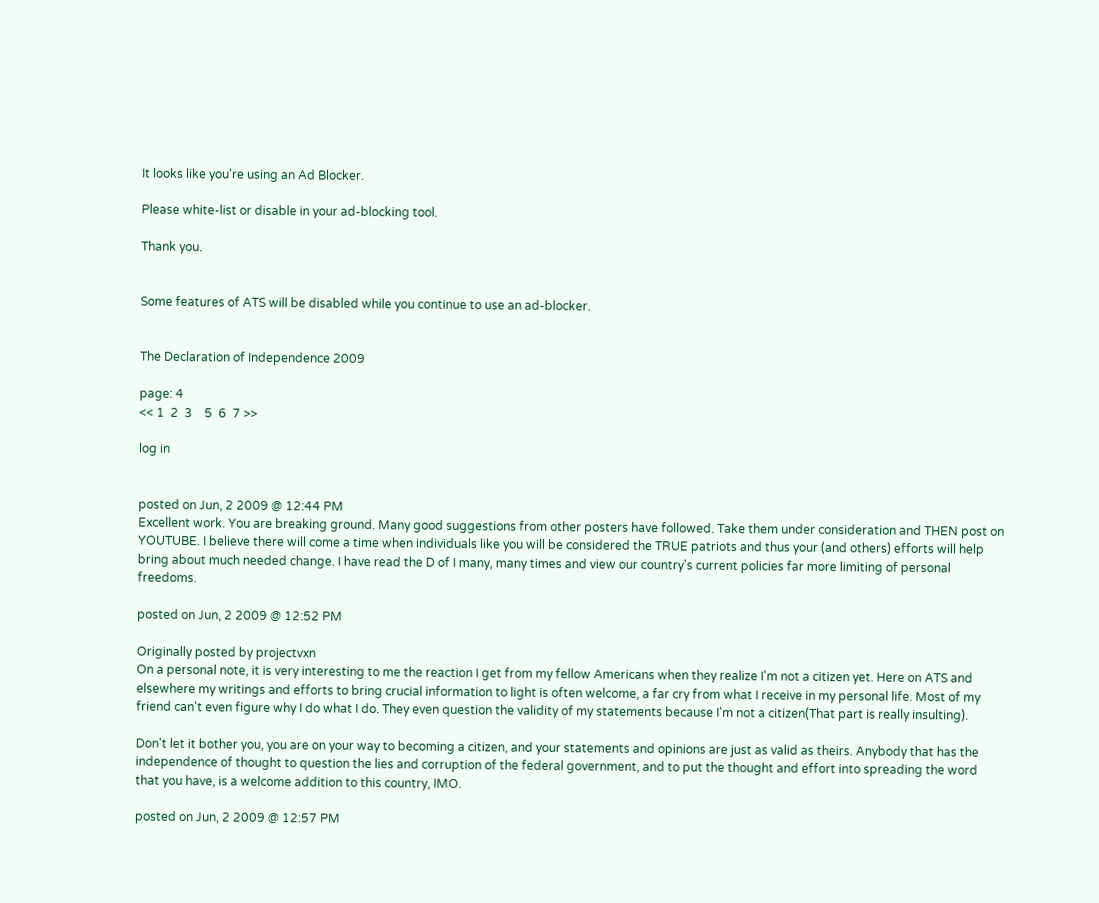It looks like you're using an Ad Blocker.

Please white-list or disable in your ad-blocking tool.

Thank you.


Some features of ATS will be disabled while you continue to use an ad-blocker.


The Declaration of Independence 2009

page: 4
<< 1  2  3    5  6  7 >>

log in


posted on Jun, 2 2009 @ 12:44 PM
Excellent work. You are breaking ground. Many good suggestions from other posters have followed. Take them under consideration and THEN post on YOUTUBE. I believe there will come a time when individuals like you will be considered the TRUE patriots and thus your (and others) efforts will help bring about much needed change. I have read the D of I many, many times and view our country's current policies far more limiting of personal freedoms.

posted on Jun, 2 2009 @ 12:52 PM

Originally posted by projectvxn
On a personal note, it is very interesting to me the reaction I get from my fellow Americans when they realize I'm not a citizen yet. Here on ATS and elsewhere my writings and efforts to bring crucial information to light is often welcome, a far cry from what I receive in my personal life. Most of my friend can't even figure why I do what I do. They even question the validity of my statements because I'm not a citizen(That part is really insulting).

Don't let it bother you, you are on your way to becoming a citizen, and your statements and opinions are just as valid as theirs. Anybody that has the independence of thought to question the lies and corruption of the federal government, and to put the thought and effort into spreading the word that you have, is a welcome addition to this country, IMO.

posted on Jun, 2 2009 @ 12:57 PM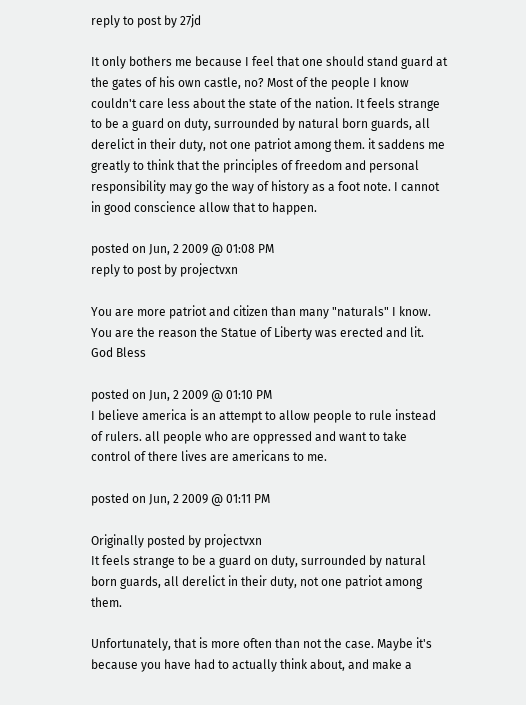reply to post by 27jd

It only bothers me because I feel that one should stand guard at the gates of his own castle, no? Most of the people I know couldn't care less about the state of the nation. It feels strange to be a guard on duty, surrounded by natural born guards, all derelict in their duty, not one patriot among them. it saddens me greatly to think that the principles of freedom and personal responsibility may go the way of history as a foot note. I cannot in good conscience allow that to happen.

posted on Jun, 2 2009 @ 01:08 PM
reply to post by projectvxn

You are more patriot and citizen than many "naturals" I know. You are the reason the Statue of Liberty was erected and lit. God Bless

posted on Jun, 2 2009 @ 01:10 PM
I believe america is an attempt to allow people to rule instead of rulers. all people who are oppressed and want to take control of there lives are americans to me.

posted on Jun, 2 2009 @ 01:11 PM

Originally posted by projectvxn
It feels strange to be a guard on duty, surrounded by natural born guards, all derelict in their duty, not one patriot among them.

Unfortunately, that is more often than not the case. Maybe it's because you have had to actually think about, and make a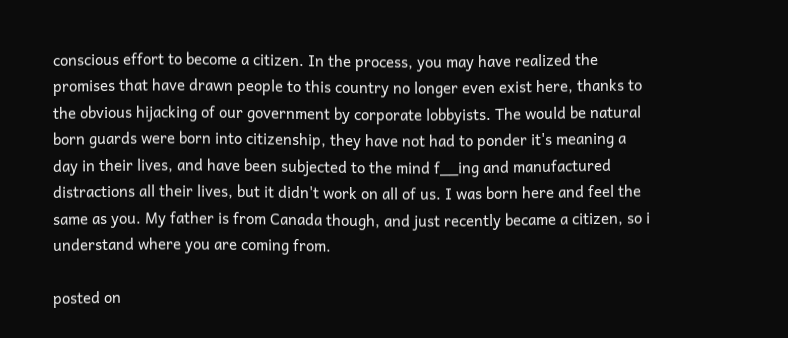conscious effort to become a citizen. In the process, you may have realized the promises that have drawn people to this country no longer even exist here, thanks to the obvious hijacking of our government by corporate lobbyists. The would be natural born guards were born into citizenship, they have not had to ponder it's meaning a day in their lives, and have been subjected to the mind f__ing and manufactured distractions all their lives, but it didn't work on all of us. I was born here and feel the same as you. My father is from Canada though, and just recently became a citizen, so i understand where you are coming from.

posted on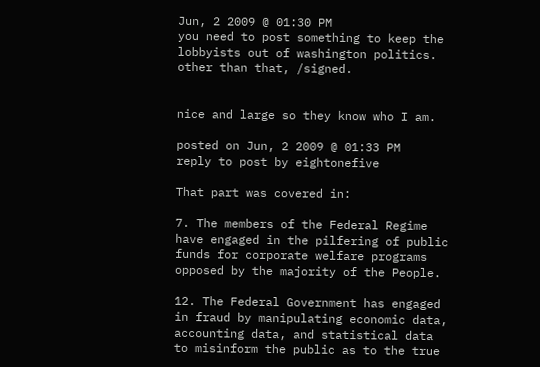Jun, 2 2009 @ 01:30 PM
you need to post something to keep the lobbyists out of washington politics. other than that, /signed.


nice and large so they know who I am.

posted on Jun, 2 2009 @ 01:33 PM
reply to post by eightonefive

That part was covered in:

7. The members of the Federal Regime have engaged in the pilfering of public funds for corporate welfare programs opposed by the majority of the People.

12. The Federal Government has engaged in fraud by manipulating economic data, accounting data, and statistical data to misinform the public as to the true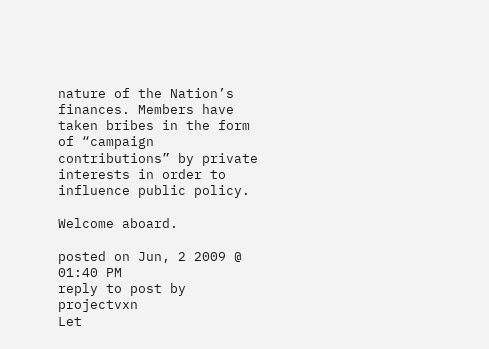nature of the Nation’s finances. Members have taken bribes in the form of “campaign contributions” by private interests in order to influence public policy.

Welcome aboard.

posted on Jun, 2 2009 @ 01:40 PM
reply to post by projectvxn
Let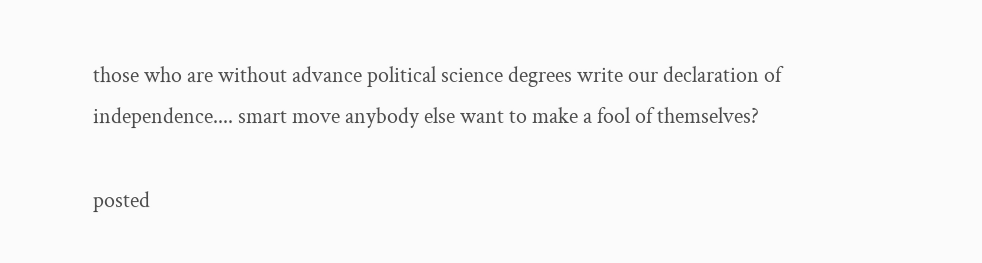those who are without advance political science degrees write our declaration of independence.... smart move anybody else want to make a fool of themselves?

posted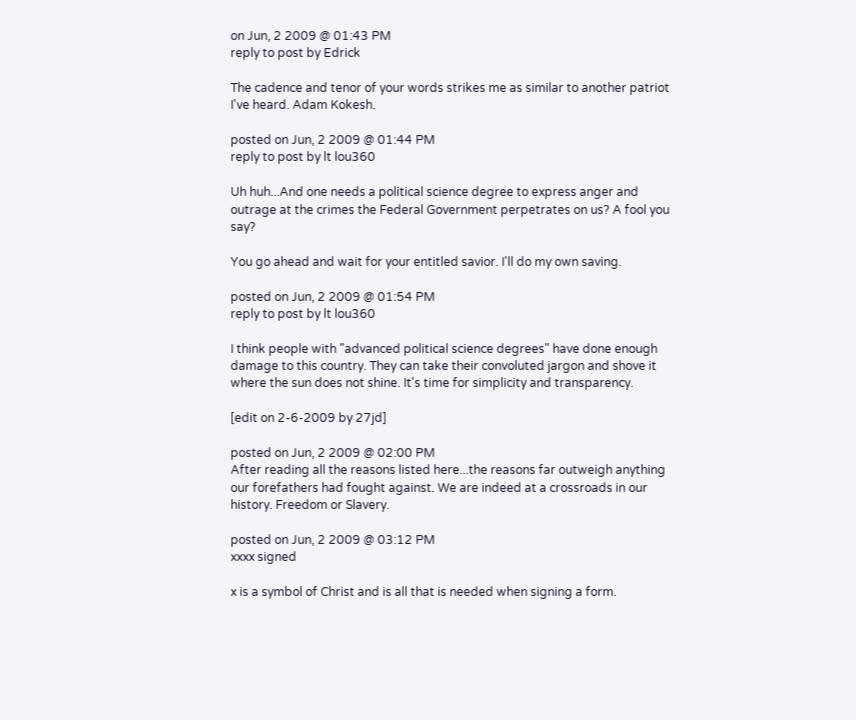on Jun, 2 2009 @ 01:43 PM
reply to post by Edrick

The cadence and tenor of your words strikes me as similar to another patriot I've heard. Adam Kokesh.

posted on Jun, 2 2009 @ 01:44 PM
reply to post by lt lou360

Uh huh...And one needs a political science degree to express anger and outrage at the crimes the Federal Government perpetrates on us? A fool you say?

You go ahead and wait for your entitled savior. I'll do my own saving.

posted on Jun, 2 2009 @ 01:54 PM
reply to post by lt lou360

I think people with "advanced political science degrees" have done enough damage to this country. They can take their convoluted jargon and shove it where the sun does not shine. It's time for simplicity and transparency.

[edit on 2-6-2009 by 27jd]

posted on Jun, 2 2009 @ 02:00 PM
After reading all the reasons listed here...the reasons far outweigh anything our forefathers had fought against. We are indeed at a crossroads in our history. Freedom or Slavery.

posted on Jun, 2 2009 @ 03:12 PM
xxxx signed

x is a symbol of Christ and is all that is needed when signing a form.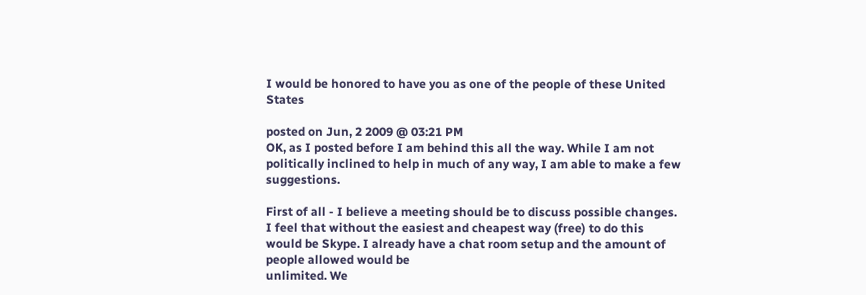I would be honored to have you as one of the people of these United States

posted on Jun, 2 2009 @ 03:21 PM
OK, as I posted before I am behind this all the way. While I am not politically inclined to help in much of any way, I am able to make a few suggestions.

First of all - I believe a meeting should be to discuss possible changes. I feel that without the easiest and cheapest way (free) to do this would be Skype. I already have a chat room setup and the amount of people allowed would be
unlimited. We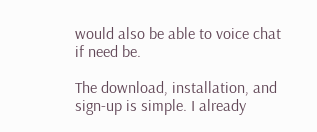would also be able to voice chat if need be.

The download, installation, and sign-up is simple. I already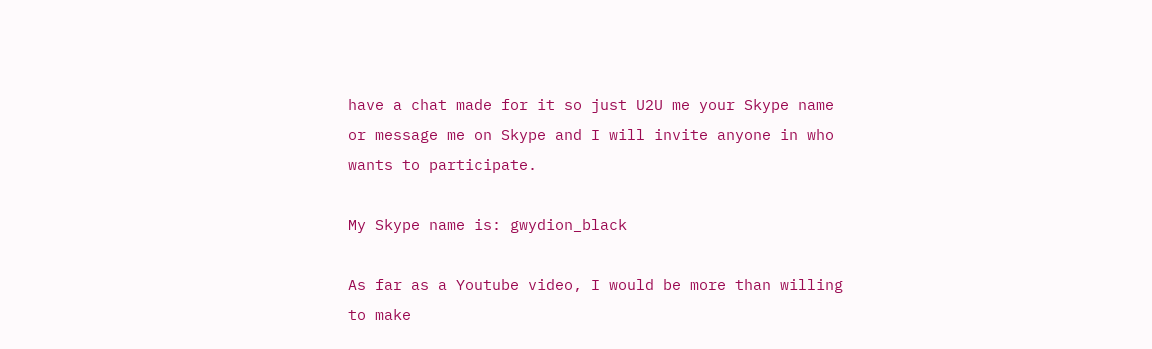have a chat made for it so just U2U me your Skype name or message me on Skype and I will invite anyone in who wants to participate.

My Skype name is: gwydion_black

As far as a Youtube video, I would be more than willing to make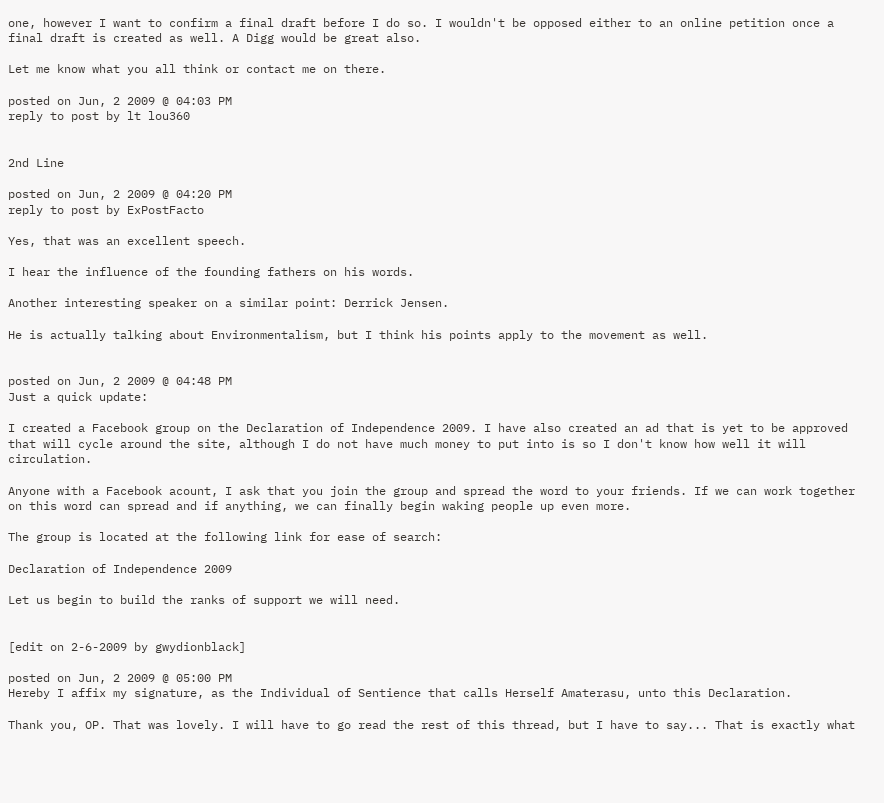one, however I want to confirm a final draft before I do so. I wouldn't be opposed either to an online petition once a final draft is created as well. A Digg would be great also.

Let me know what you all think or contact me on there.

posted on Jun, 2 2009 @ 04:03 PM
reply to post by lt lou360


2nd Line

posted on Jun, 2 2009 @ 04:20 PM
reply to post by ExPostFacto

Yes, that was an excellent speech.

I hear the influence of the founding fathers on his words.

Another interesting speaker on a similar point: Derrick Jensen.

He is actually talking about Environmentalism, but I think his points apply to the movement as well.


posted on Jun, 2 2009 @ 04:48 PM
Just a quick update:

I created a Facebook group on the Declaration of Independence 2009. I have also created an ad that is yet to be approved that will cycle around the site, although I do not have much money to put into is so I don't know how well it will circulation.

Anyone with a Facebook acount, I ask that you join the group and spread the word to your friends. If we can work together on this word can spread and if anything, we can finally begin waking people up even more.

The group is located at the following link for ease of search:

Declaration of Independence 2009

Let us begin to build the ranks of support we will need.


[edit on 2-6-2009 by gwydionblack]

posted on Jun, 2 2009 @ 05:00 PM
Hereby I affix my signature, as the Individual of Sentience that calls Herself Amaterasu, unto this Declaration.

Thank you, OP. That was lovely. I will have to go read the rest of this thread, but I have to say... That is exactly what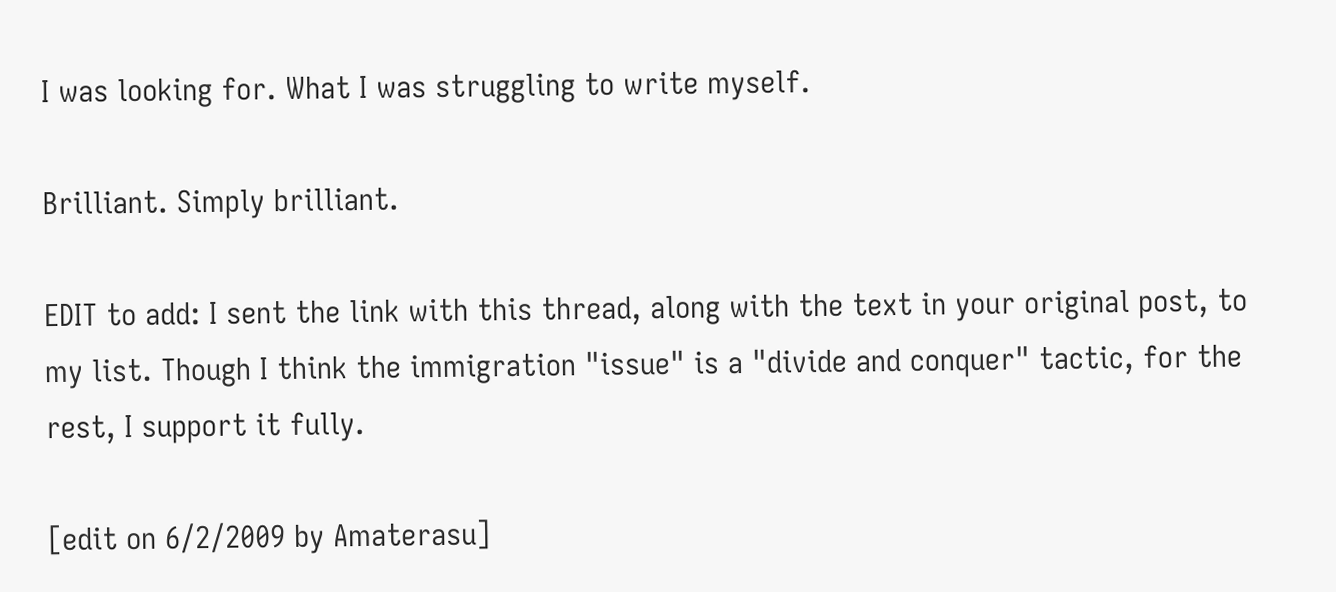I was looking for. What I was struggling to write myself.

Brilliant. Simply brilliant.

EDIT to add: I sent the link with this thread, along with the text in your original post, to my list. Though I think the immigration "issue" is a "divide and conquer" tactic, for the rest, I support it fully.

[edit on 6/2/2009 by Amaterasu]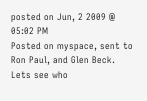posted on Jun, 2 2009 @ 05:02 PM
Posted on myspace, sent to Ron Paul, and Glen Beck. Lets see who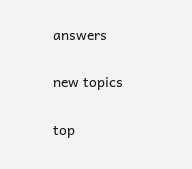answers

new topics

top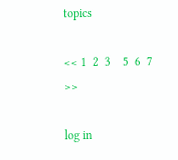topics

<< 1  2  3    5  6  7 >>

log in